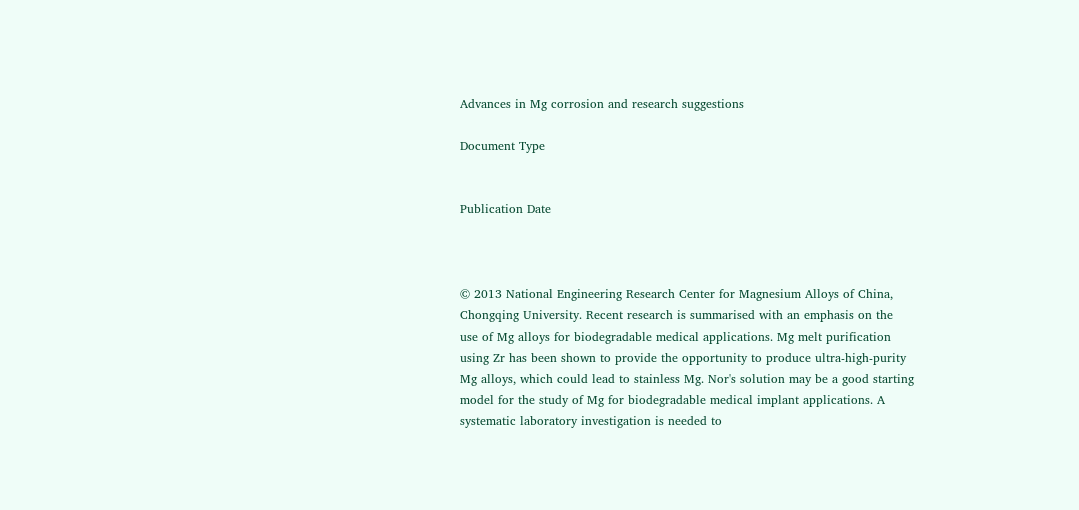Advances in Mg corrosion and research suggestions

Document Type


Publication Date



© 2013 National Engineering Research Center for Magnesium Alloys of China, Chongqing University. Recent research is summarised with an emphasis on the use of Mg alloys for biodegradable medical applications. Mg melt purification using Zr has been shown to provide the opportunity to produce ultra-high-purity Mg alloys, which could lead to stainless Mg. Nor's solution may be a good starting model for the study of Mg for biodegradable medical implant applications. A systematic laboratory investigation is needed to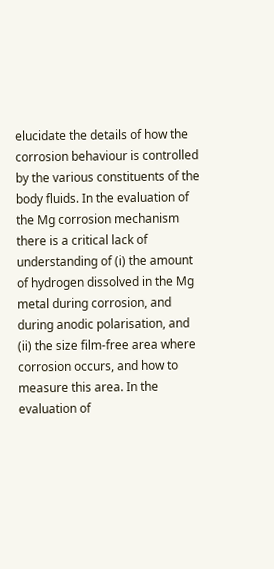elucidate the details of how the corrosion behaviour is controlled by the various constituents of the body fluids. In the evaluation of the Mg corrosion mechanism there is a critical lack of understanding of (i) the amount of hydrogen dissolved in the Mg metal during corrosion, and during anodic polarisation, and (ii) the size film-free area where corrosion occurs, and how to measure this area. In the evaluation of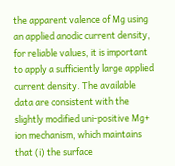the apparent valence of Mg using an applied anodic current density, for reliable values, it is important to apply a sufficiently large applied current density. The available data are consistent with the slightly modified uni-positive Mg+ ion mechanism, which maintains that (i) the surface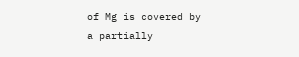of Mg is covered by a partially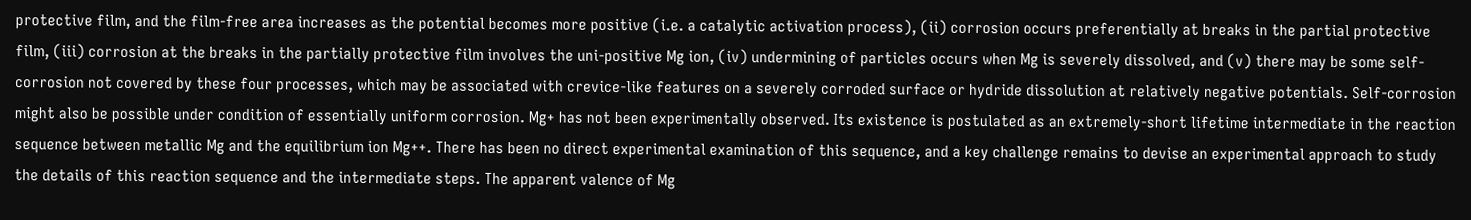protective film, and the film-free area increases as the potential becomes more positive (i.e. a catalytic activation process), (ii) corrosion occurs preferentially at breaks in the partial protective film, (iii) corrosion at the breaks in the partially protective film involves the uni-positive Mg ion, (iv) undermining of particles occurs when Mg is severely dissolved, and (v) there may be some self-corrosion not covered by these four processes, which may be associated with crevice-like features on a severely corroded surface or hydride dissolution at relatively negative potentials. Self-corrosion might also be possible under condition of essentially uniform corrosion. Mg+ has not been experimentally observed. Its existence is postulated as an extremely-short lifetime intermediate in the reaction sequence between metallic Mg and the equilibrium ion Mg++. There has been no direct experimental examination of this sequence, and a key challenge remains to devise an experimental approach to study the details of this reaction sequence and the intermediate steps. The apparent valence of Mg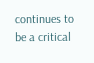continues to be a critical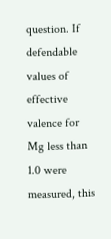question. If defendable values of effective valence for Mg less than 1.0 were measured, this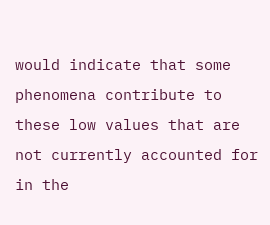would indicate that some phenomena contribute to these low values that are not currently accounted for in the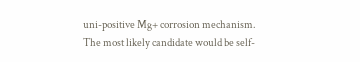uni-positive Mg+ corrosion mechanism. The most likely candidate would be self-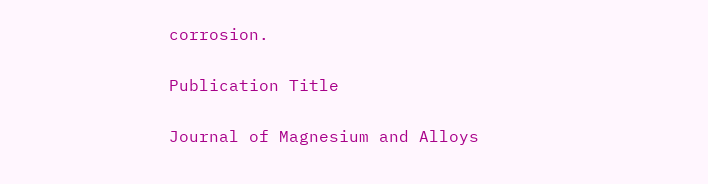corrosion.

Publication Title

Journal of Magnesium and Alloys